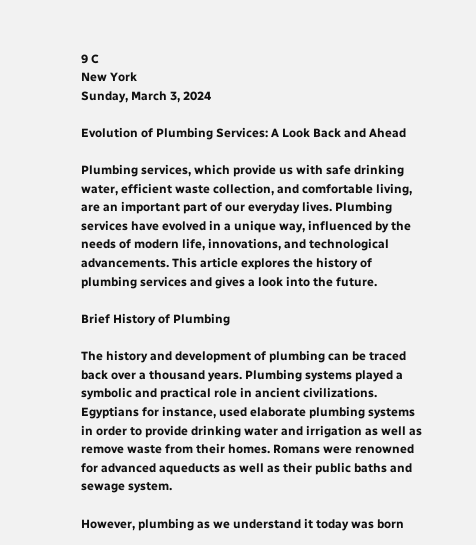9 C
New York
Sunday, March 3, 2024

Evolution of Plumbing Services: A Look Back and Ahead

Plumbing services, which provide us with safe drinking water, efficient waste collection, and comfortable living, are an important part of our everyday lives. Plumbing services have evolved in a unique way, influenced by the needs of modern life, innovations, and technological advancements. This article explores the history of plumbing services and gives a look into the future.

Brief History of Plumbing

The history and development of plumbing can be traced back over a thousand years. Plumbing systems played a symbolic and practical role in ancient civilizations. Egyptians for instance, used elaborate plumbing systems in order to provide drinking water and irrigation as well as remove waste from their homes. Romans were renowned for advanced aqueducts as well as their public baths and sewage system.

However, plumbing as we understand it today was born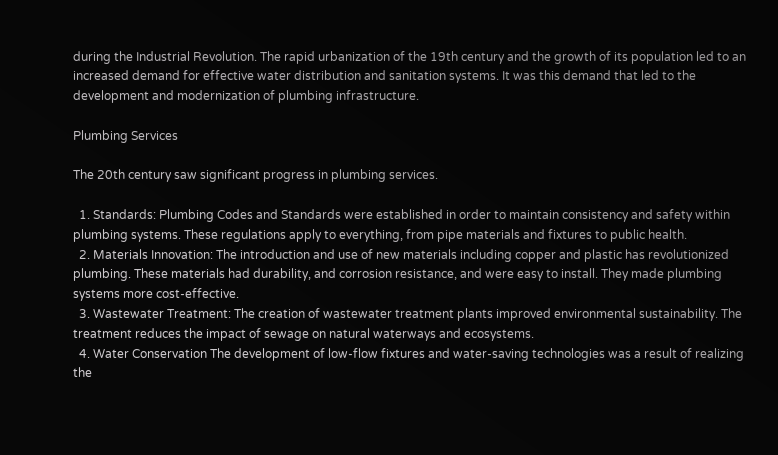during the Industrial Revolution. The rapid urbanization of the 19th century and the growth of its population led to an increased demand for effective water distribution and sanitation systems. It was this demand that led to the development and modernization of plumbing infrastructure.

Plumbing Services

The 20th century saw significant progress in plumbing services.

  1. Standards: Plumbing Codes and Standards were established in order to maintain consistency and safety within plumbing systems. These regulations apply to everything, from pipe materials and fixtures to public health.
  2. Materials Innovation: The introduction and use of new materials including copper and plastic has revolutionized plumbing. These materials had durability, and corrosion resistance, and were easy to install. They made plumbing systems more cost-effective.
  3. Wastewater Treatment: The creation of wastewater treatment plants improved environmental sustainability. The treatment reduces the impact of sewage on natural waterways and ecosystems.
  4. Water Conservation The development of low-flow fixtures and water-saving technologies was a result of realizing the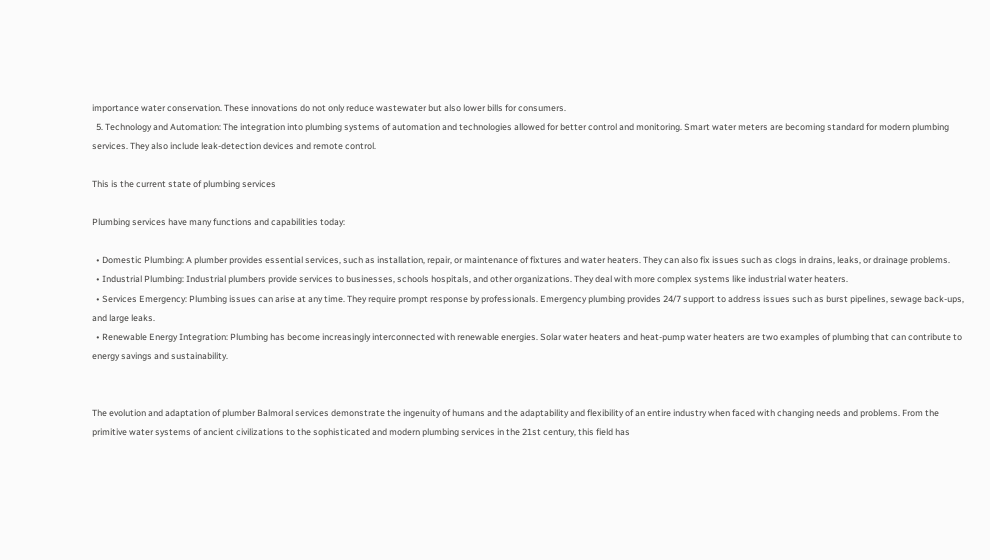importance water conservation. These innovations do not only reduce wastewater but also lower bills for consumers.
  5. Technology and Automation: The integration into plumbing systems of automation and technologies allowed for better control and monitoring. Smart water meters are becoming standard for modern plumbing services. They also include leak-detection devices and remote control.

This is the current state of plumbing services

Plumbing services have many functions and capabilities today:

  • Domestic Plumbing: A plumber provides essential services, such as installation, repair, or maintenance of fixtures and water heaters. They can also fix issues such as clogs in drains, leaks, or drainage problems.
  • Industrial Plumbing: Industrial plumbers provide services to businesses, schools hospitals, and other organizations. They deal with more complex systems like industrial water heaters.
  • Services Emergency: Plumbing issues can arise at any time. They require prompt response by professionals. Emergency plumbing provides 24/7 support to address issues such as burst pipelines, sewage back-ups, and large leaks.
  • Renewable Energy Integration: Plumbing has become increasingly interconnected with renewable energies. Solar water heaters and heat-pump water heaters are two examples of plumbing that can contribute to energy savings and sustainability.


The evolution and adaptation of plumber Balmoral services demonstrate the ingenuity of humans and the adaptability and flexibility of an entire industry when faced with changing needs and problems. From the primitive water systems of ancient civilizations to the sophisticated and modern plumbing services in the 21st century, this field has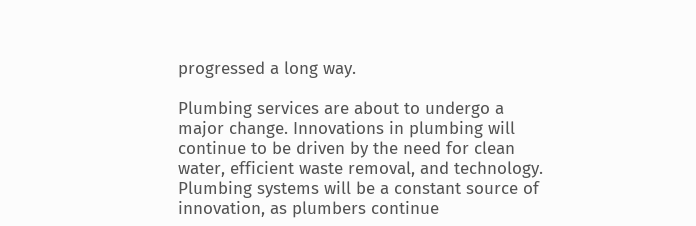progressed a long way.

Plumbing services are about to undergo a major change. Innovations in plumbing will continue to be driven by the need for clean water, efficient waste removal, and technology. Plumbing systems will be a constant source of innovation, as plumbers continue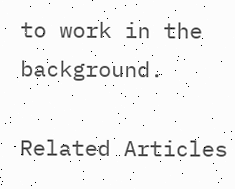to work in the background.

Related Articles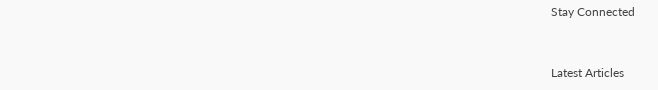Stay Connected


Latest Articles